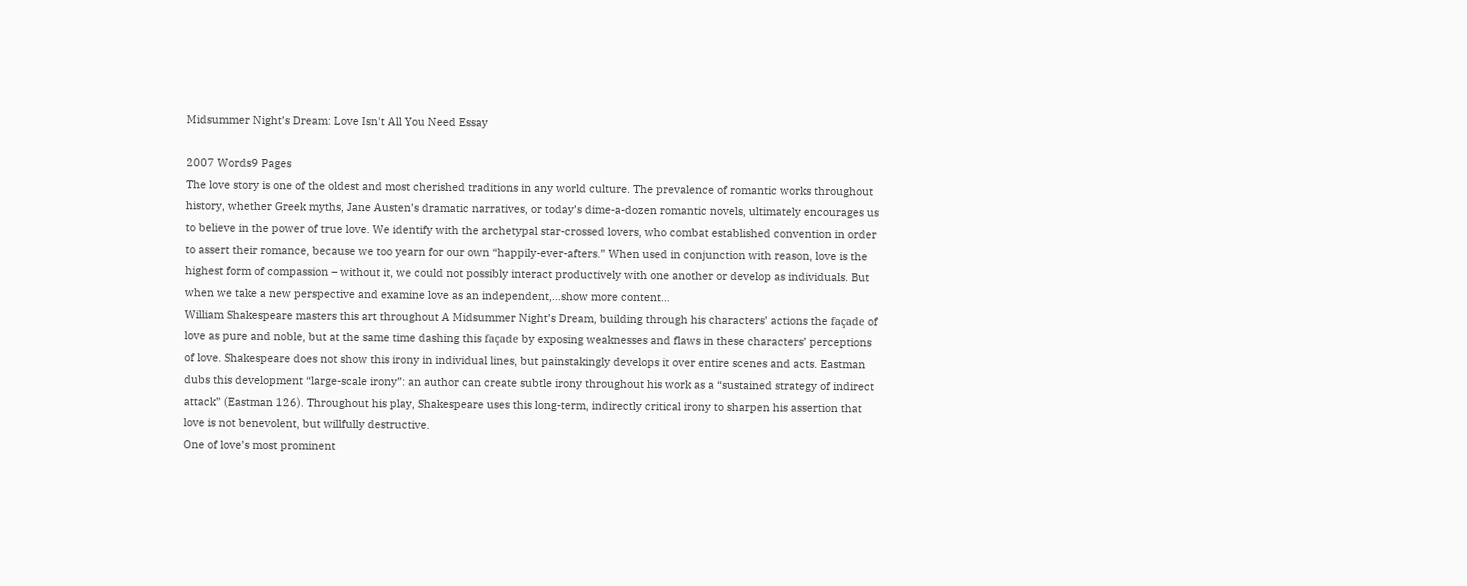Midsummer Night’s Dream: Love Isn't All You Need Essay

2007 Words9 Pages
The love story is one of the oldest and most cherished traditions in any world culture. The prevalence of romantic works throughout history, whether Greek myths, Jane Austen’s dramatic narratives, or today’s dime-a-dozen romantic novels, ultimately encourages us to believe in the power of true love. We identify with the archetypal star-crossed lovers, who combat established convention in order to assert their romance, because we too yearn for our own “happily-ever-afters.” When used in conjunction with reason, love is the highest form of compassion – without it, we could not possibly interact productively with one another or develop as individuals. But when we take a new perspective and examine love as an independent,…show more content…
William Shakespeare masters this art throughout A Midsummer Night’s Dream, building through his characters’ actions the façade of love as pure and noble, but at the same time dashing this façade by exposing weaknesses and flaws in these characters’ perceptions of love. Shakespeare does not show this irony in individual lines, but painstakingly develops it over entire scenes and acts. Eastman dubs this development “large-scale irony”: an author can create subtle irony throughout his work as a “sustained strategy of indirect attack” (Eastman 126). Throughout his play, Shakespeare uses this long-term, indirectly critical irony to sharpen his assertion that love is not benevolent, but willfully destructive.
One of love’s most prominent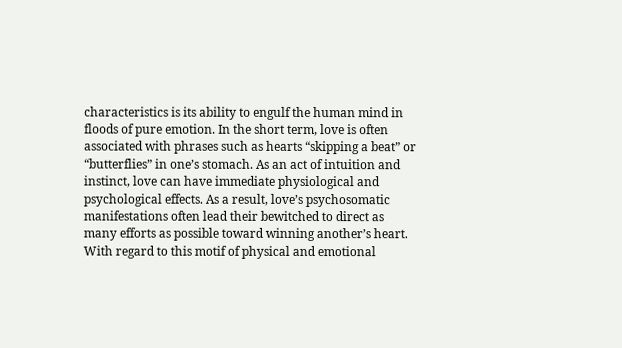characteristics is its ability to engulf the human mind in floods of pure emotion. In the short term, love is often associated with phrases such as hearts “skipping a beat” or “butterflies” in one’s stomach. As an act of intuition and instinct, love can have immediate physiological and psychological effects. As a result, love’s psychosomatic manifestations often lead their bewitched to direct as many efforts as possible toward winning another’s heart. With regard to this motif of physical and emotional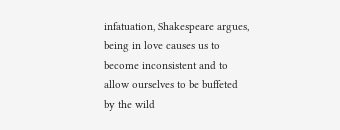infatuation, Shakespeare argues, being in love causes us to become inconsistent and to allow ourselves to be buffeted by the wild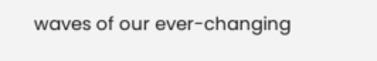waves of our ever-changing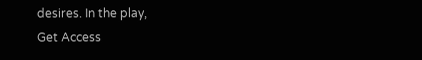desires. In the play,
Get Access